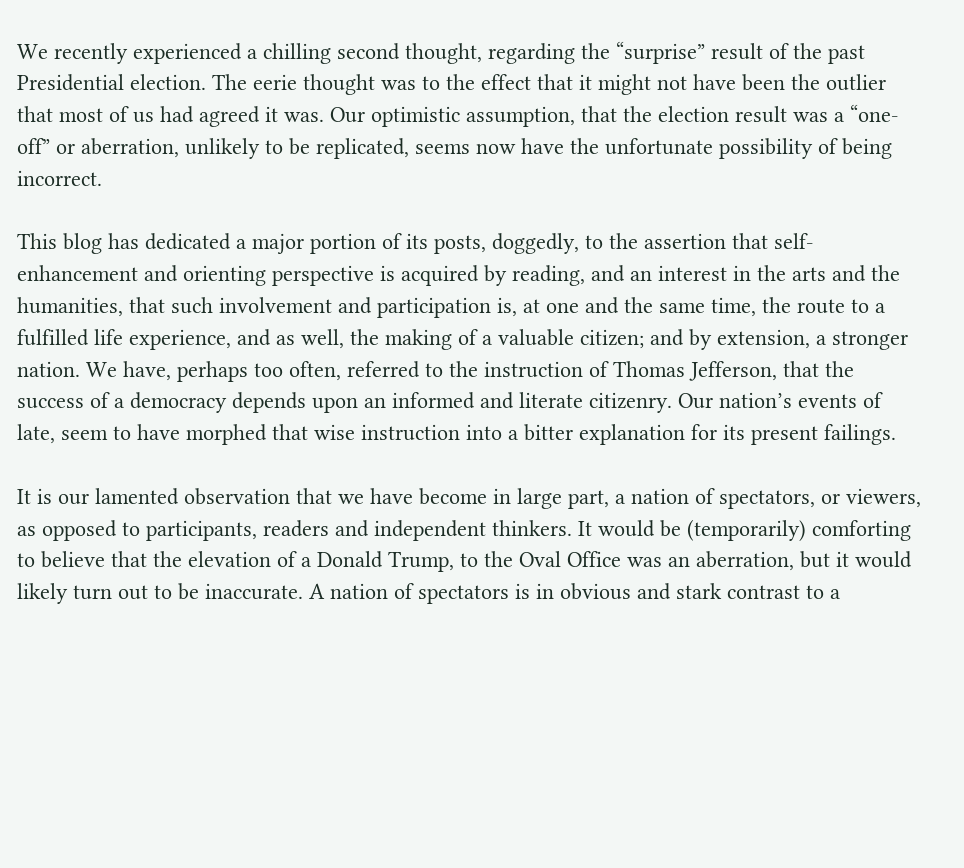We recently experienced a chilling second thought, regarding the “surprise” result of the past Presidential election. The eerie thought was to the effect that it might not have been the outlier that most of us had agreed it was. Our optimistic assumption, that the election result was a “one-off” or aberration, unlikely to be replicated, seems now have the unfortunate possibility of being incorrect.

This blog has dedicated a major portion of its posts, doggedly, to the assertion that self-enhancement and orienting perspective is acquired by reading, and an interest in the arts and the humanities, that such involvement and participation is, at one and the same time, the route to a fulfilled life experience, and as well, the making of a valuable citizen; and by extension, a stronger nation. We have, perhaps too often, referred to the instruction of Thomas Jefferson, that the success of a democracy depends upon an informed and literate citizenry. Our nation’s events of late, seem to have morphed that wise instruction into a bitter explanation for its present failings.

It is our lamented observation that we have become in large part, a nation of spectators, or viewers, as opposed to participants, readers and independent thinkers. It would be (temporarily) comforting to believe that the elevation of a Donald Trump, to the Oval Office was an aberration, but it would likely turn out to be inaccurate. A nation of spectators is in obvious and stark contrast to a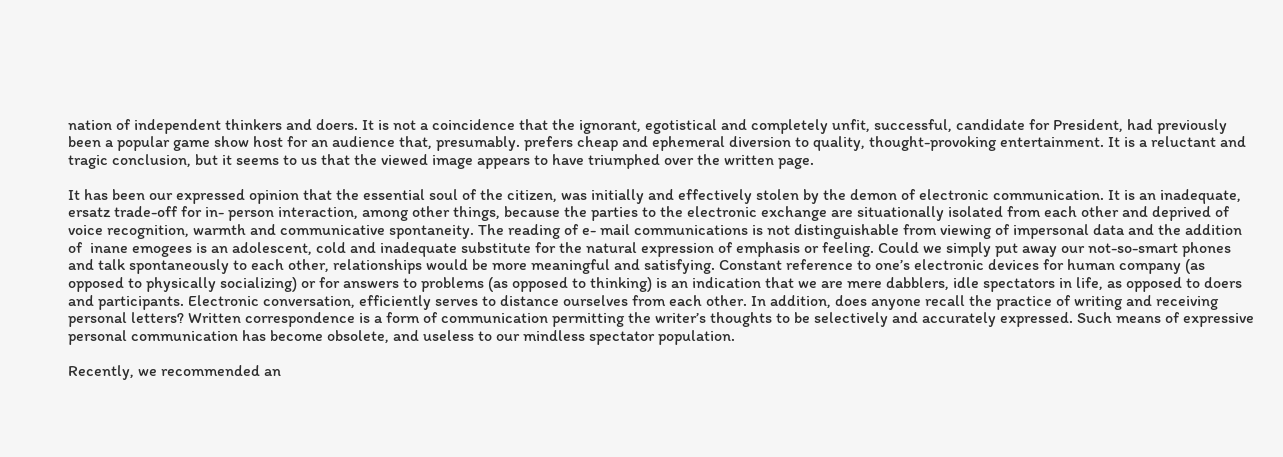nation of independent thinkers and doers. It is not a coincidence that the ignorant, egotistical and completely unfit, successful, candidate for President, had previously been a popular game show host for an audience that, presumably. prefers cheap and ephemeral diversion to quality, thought-provoking entertainment. It is a reluctant and tragic conclusion, but it seems to us that the viewed image appears to have triumphed over the written page.

It has been our expressed opinion that the essential soul of the citizen, was initially and effectively stolen by the demon of electronic communication. It is an inadequate, ersatz trade-off for in- person interaction, among other things, because the parties to the electronic exchange are situationally isolated from each other and deprived of voice recognition, warmth and communicative spontaneity. The reading of e- mail communications is not distinguishable from viewing of impersonal data and the addition of  inane emogees is an adolescent, cold and inadequate substitute for the natural expression of emphasis or feeling. Could we simply put away our not-so-smart phones and talk spontaneously to each other, relationships would be more meaningful and satisfying. Constant reference to one’s electronic devices for human company (as opposed to physically socializing) or for answers to problems (as opposed to thinking) is an indication that we are mere dabblers, idle spectators in life, as opposed to doers and participants. Electronic conversation, efficiently serves to distance ourselves from each other. In addition, does anyone recall the practice of writing and receiving personal letters? Written correspondence is a form of communication permitting the writer’s thoughts to be selectively and accurately expressed. Such means of expressive personal communication has become obsolete, and useless to our mindless spectator population.

Recently, we recommended an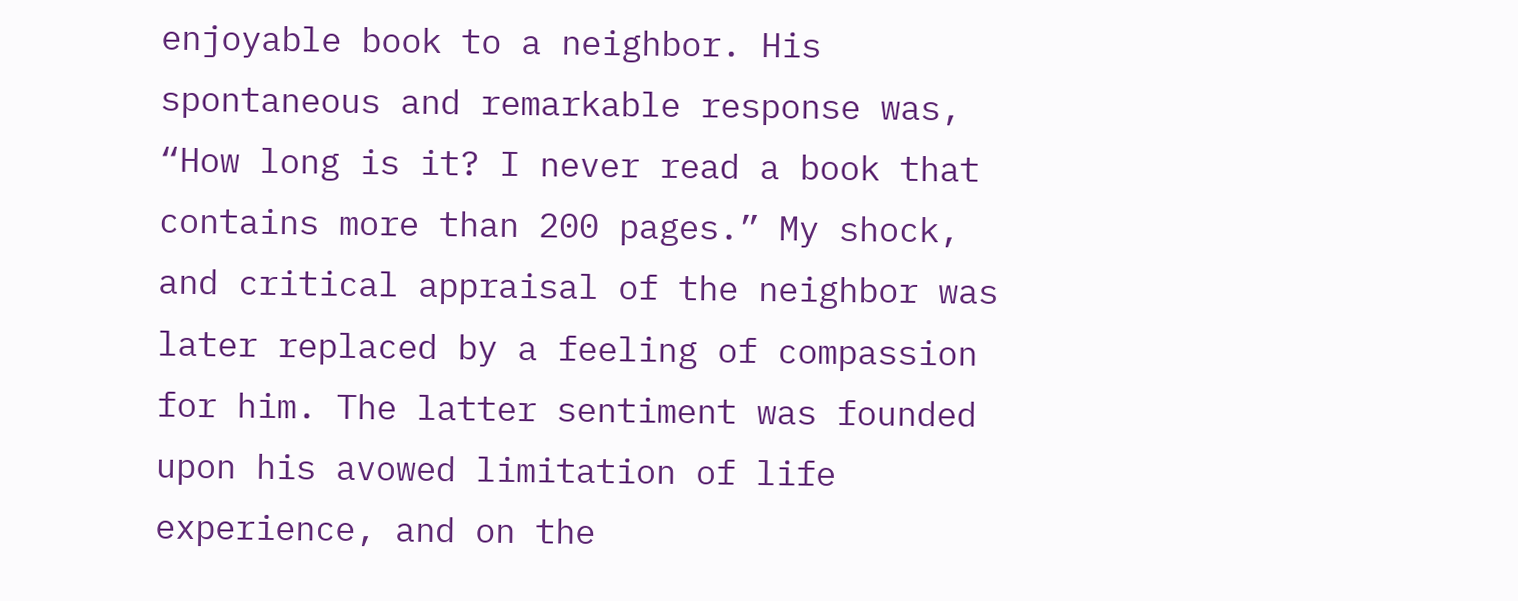enjoyable book to a neighbor. His spontaneous and remarkable response was, “How long is it? I never read a book that contains more than 200 pages.” My shock, and critical appraisal of the neighbor was later replaced by a feeling of compassion for him. The latter sentiment was founded upon his avowed limitation of life experience, and on the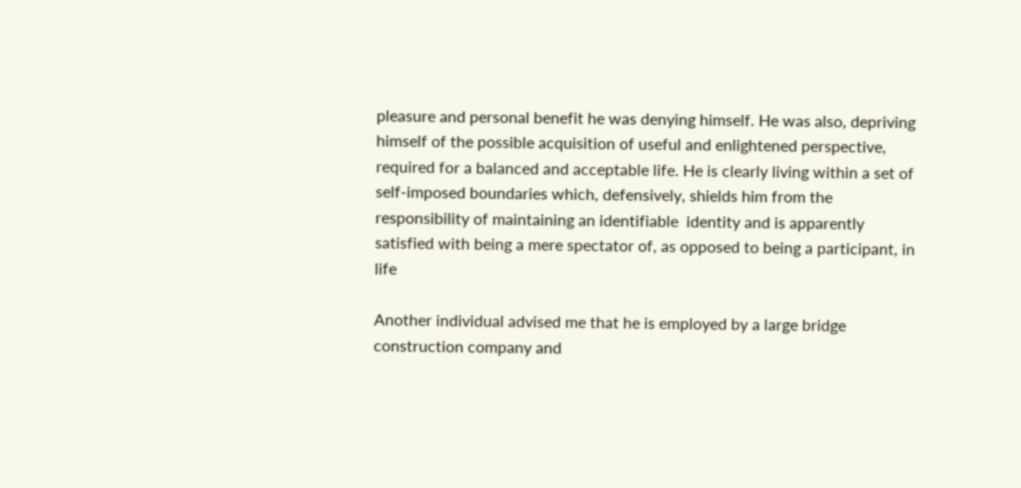pleasure and personal benefit he was denying himself. He was also, depriving himself of the possible acquisition of useful and enlightened perspective, required for a balanced and acceptable life. He is clearly living within a set of self-imposed boundaries which, defensively, shields him from the responsibility of maintaining an identifiable  identity and is apparently satisfied with being a mere spectator of, as opposed to being a participant, in life

Another individual advised me that he is employed by a large bridge construction company and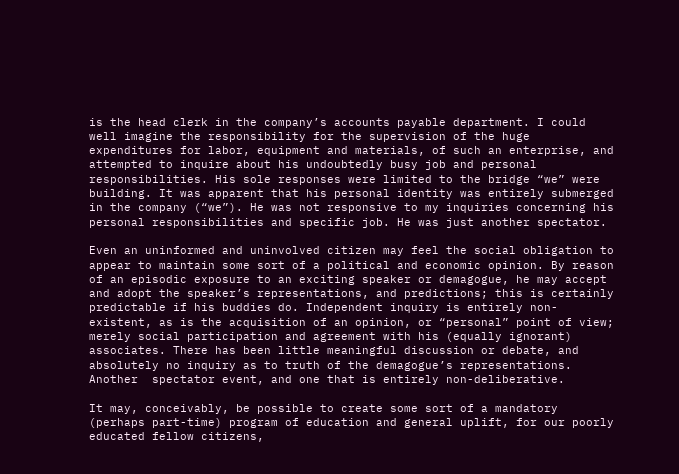is the head clerk in the company’s accounts payable department. I could well imagine the responsibility for the supervision of the huge expenditures for labor, equipment and materials, of such an enterprise, and attempted to inquire about his undoubtedly busy job and personal responsibilities. His sole responses were limited to the bridge “we” were building. It was apparent that his personal identity was entirely submerged in the company (“we”). He was not responsive to my inquiries concerning his personal responsibilities and specific job. He was just another spectator.

Even an uninformed and uninvolved citizen may feel the social obligation to appear to maintain some sort of a political and economic opinion. By reason of an episodic exposure to an exciting speaker or demagogue, he may accept and adopt the speaker’s representations, and predictions; this is certainly predictable if his buddies do. Independent inquiry is entirely non-existent, as is the acquisition of an opinion, or “personal” point of view; merely social participation and agreement with his (equally ignorant) associates. There has been little meaningful discussion or debate, and absolutely no inquiry as to truth of the demagogue’s representations. Another  spectator event, and one that is entirely non-deliberative.

It may, conceivably, be possible to create some sort of a mandatory (perhaps part-time) program of education and general uplift, for our poorly educated fellow citizens,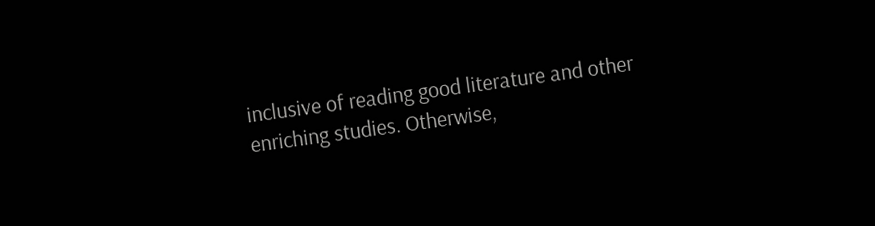inclusive of reading good literature and other enriching studies. Otherwise,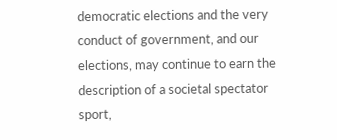democratic elections and the very conduct of government, and our elections, may continue to earn the description of a societal spectator sport,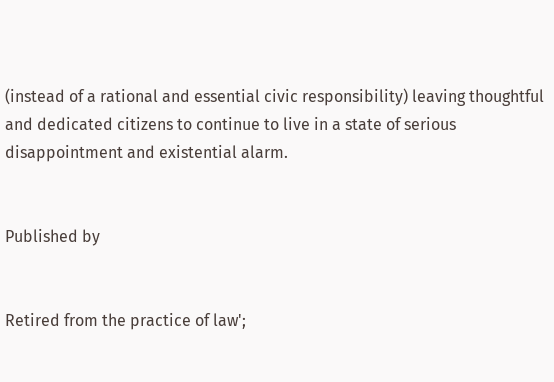(instead of a rational and essential civic responsibility) leaving thoughtful and dedicated citizens to continue to live in a state of serious disappointment and existential alarm.


Published by


Retired from the practice of law';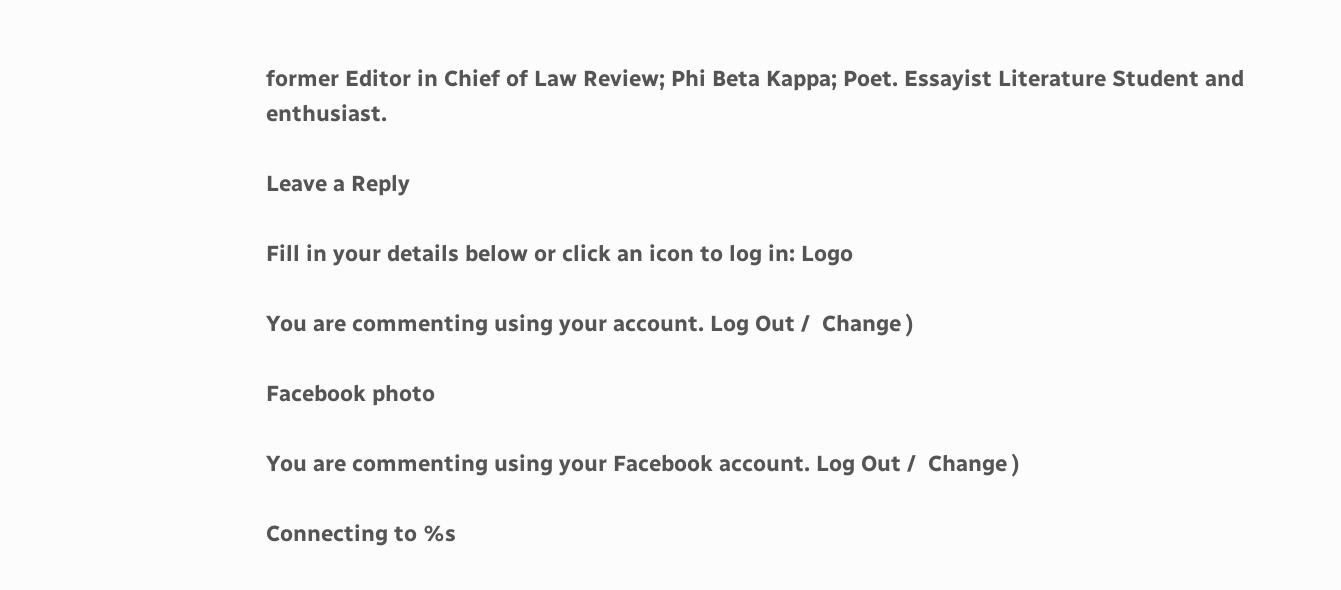former Editor in Chief of Law Review; Phi Beta Kappa; Poet. Essayist Literature Student and enthusiast.

Leave a Reply

Fill in your details below or click an icon to log in: Logo

You are commenting using your account. Log Out /  Change )

Facebook photo

You are commenting using your Facebook account. Log Out /  Change )

Connecting to %s